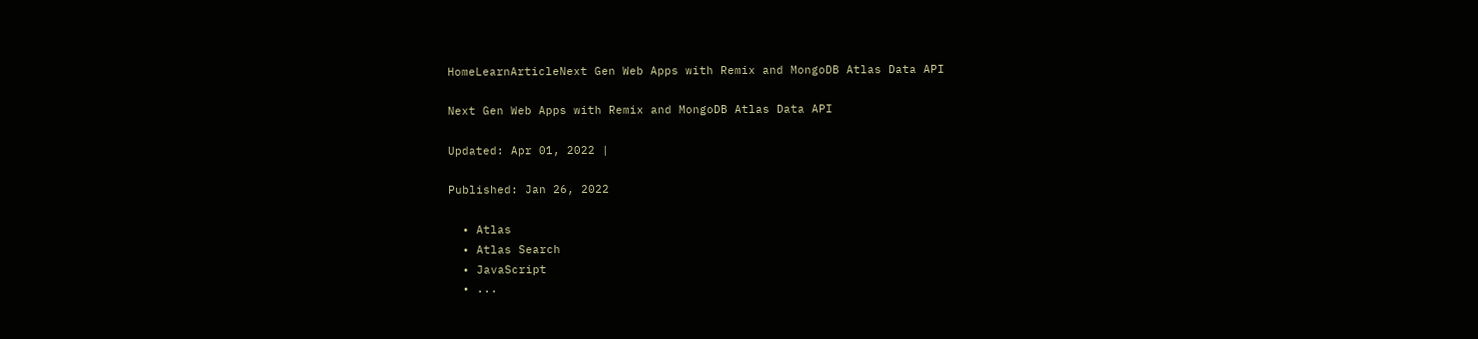HomeLearnArticleNext Gen Web Apps with Remix and MongoDB Atlas Data API

Next Gen Web Apps with Remix and MongoDB Atlas Data API

Updated: Apr 01, 2022 |

Published: Jan 26, 2022

  • Atlas
  • Atlas Search
  • JavaScript
  • ...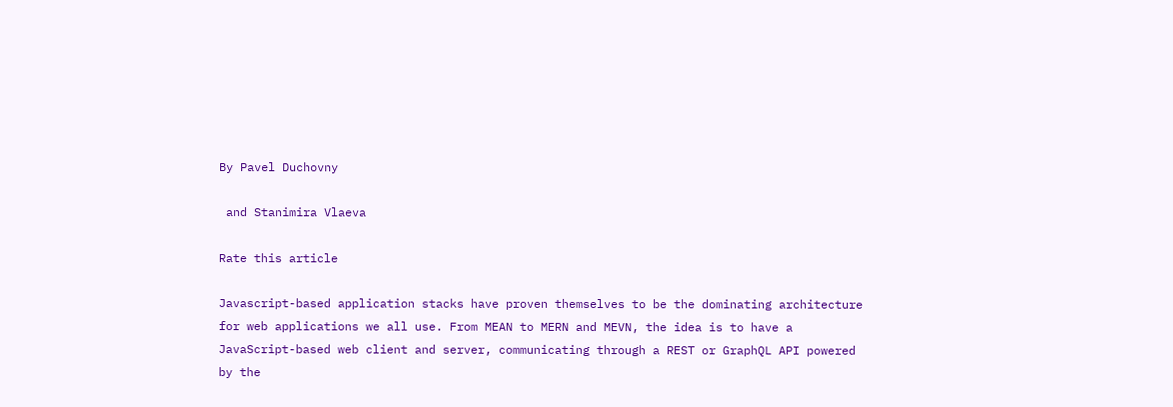By Pavel Duchovny

 and Stanimira Vlaeva

Rate this article

Javascript-based application stacks have proven themselves to be the dominating architecture for web applications we all use. From MEAN to MERN and MEVN, the idea is to have a JavaScript-based web client and server, communicating through a REST or GraphQL API powered by the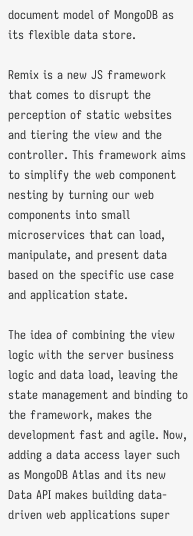document model of MongoDB as its flexible data store.

Remix is a new JS framework that comes to disrupt the perception of static websites and tiering the view and the controller. This framework aims to simplify the web component nesting by turning our web components into small microservices that can load, manipulate, and present data based on the specific use case and application state.

The idea of combining the view logic with the server business logic and data load, leaving the state management and binding to the framework, makes the development fast and agile. Now, adding a data access layer such as MongoDB Atlas and its new Data API makes building data-driven web applications super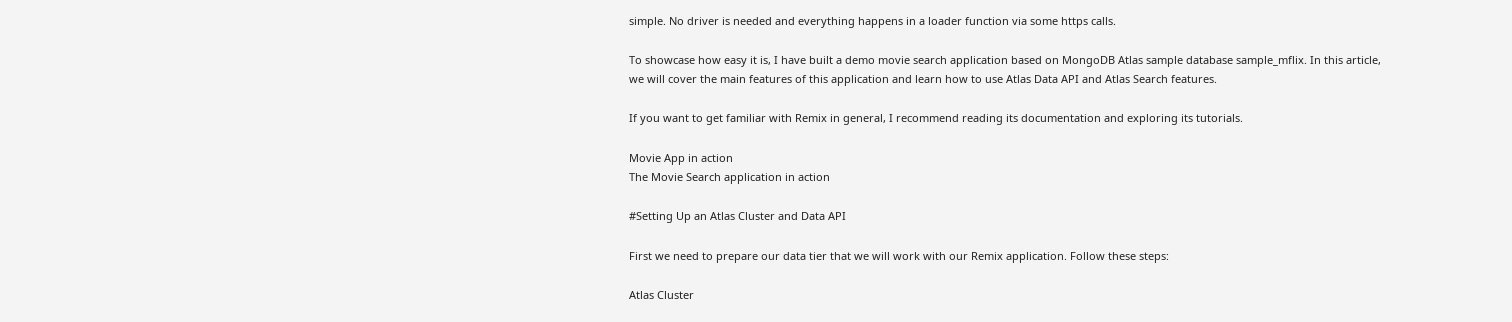simple. No driver is needed and everything happens in a loader function via some https calls.

To showcase how easy it is, I have built a demo movie search application based on MongoDB Atlas sample database sample_mflix. In this article, we will cover the main features of this application and learn how to use Atlas Data API and Atlas Search features.

If you want to get familiar with Remix in general, I recommend reading its documentation and exploring its tutorials.

Movie App in action
The Movie Search application in action

#Setting Up an Atlas Cluster and Data API

First we need to prepare our data tier that we will work with our Remix application. Follow these steps:

Atlas Cluster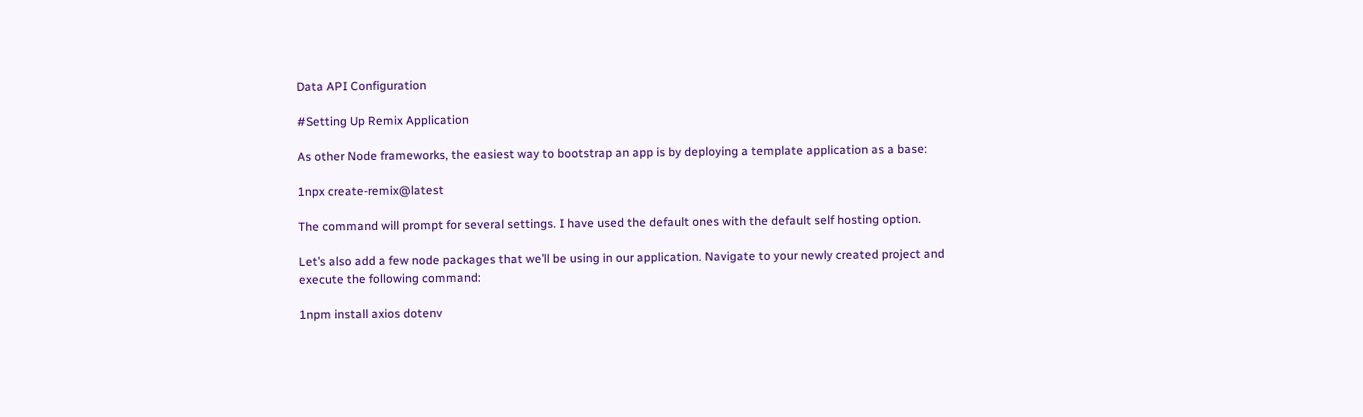Data API Configuration

#Setting Up Remix Application

As other Node frameworks, the easiest way to bootstrap an app is by deploying a template application as a base:

1npx create-remix@latest

The command will prompt for several settings. I have used the default ones with the default self hosting option.

Let’s also add a few node packages that we’ll be using in our application. Navigate to your newly created project and execute the following command:

1npm install axios dotenv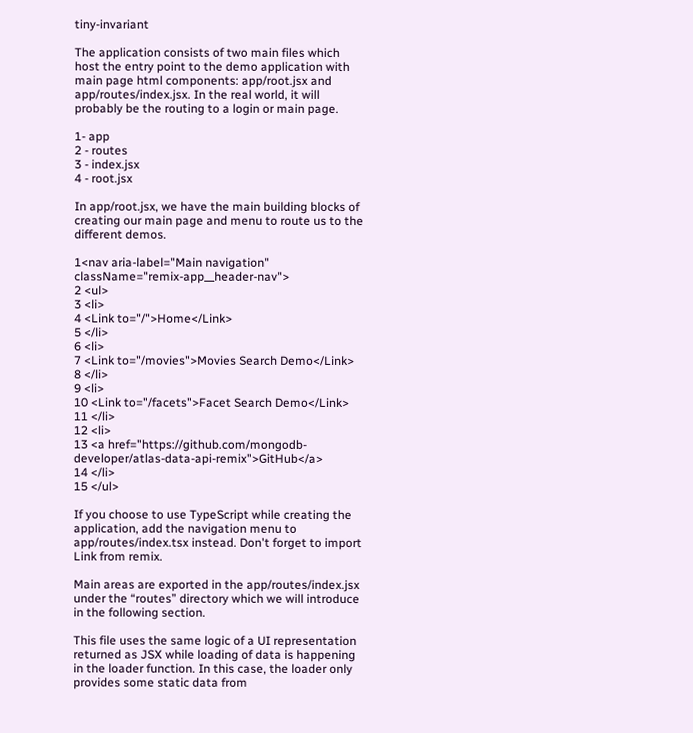tiny-invariant

The application consists of two main files which host the entry point to the demo application with main page html components: app/root.jsx and app/routes/index.jsx. In the real world, it will probably be the routing to a login or main page.

1- app
2 - routes
3 - index.jsx
4 - root.jsx

In app/root.jsx, we have the main building blocks of creating our main page and menu to route us to the different demos.

1<nav aria-label="Main navigation" className="remix-app__header-nav">
2 <ul>
3 <li>
4 <Link to="/">Home</Link>
5 </li>
6 <li>
7 <Link to="/movies">Movies Search Demo</Link>
8 </li>
9 <li>
10 <Link to="/facets">Facet Search Demo</Link>
11 </li>
12 <li>
13 <a href="https://github.com/mongodb-developer/atlas-data-api-remix">GitHub</a>
14 </li>
15 </ul>

If you choose to use TypeScript while creating the application, add the navigation menu to app/routes/index.tsx instead. Don't forget to import Link from remix.

Main areas are exported in the app/routes/index.jsx under the “routes” directory which we will introduce in the following section.

This file uses the same logic of a UI representation returned as JSX while loading of data is happening in the loader function. In this case, the loader only provides some static data from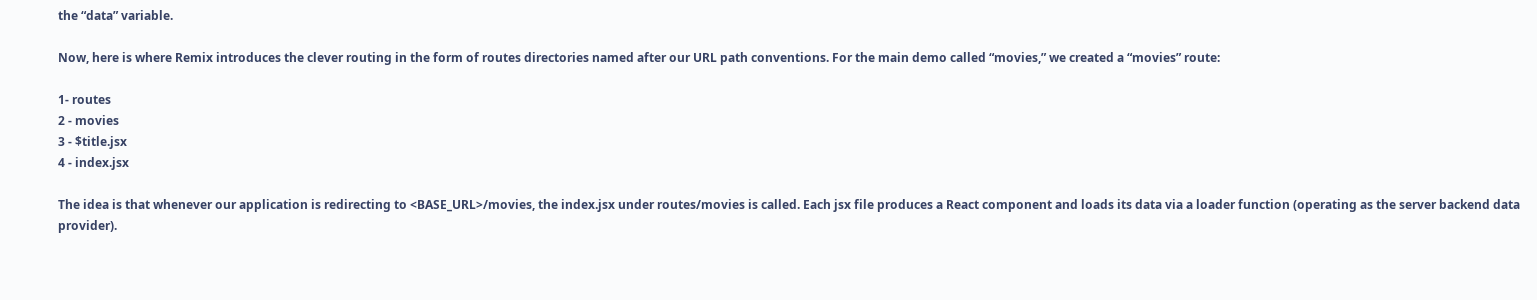the “data” variable.

Now, here is where Remix introduces the clever routing in the form of routes directories named after our URL path conventions. For the main demo called “movies,” we created a “movies” route:

1- routes
2 - movies
3 - $title.jsx
4 - index.jsx

The idea is that whenever our application is redirecting to <BASE_URL>/movies, the index.jsx under routes/movies is called. Each jsx file produces a React component and loads its data via a loader function (operating as the server backend data provider).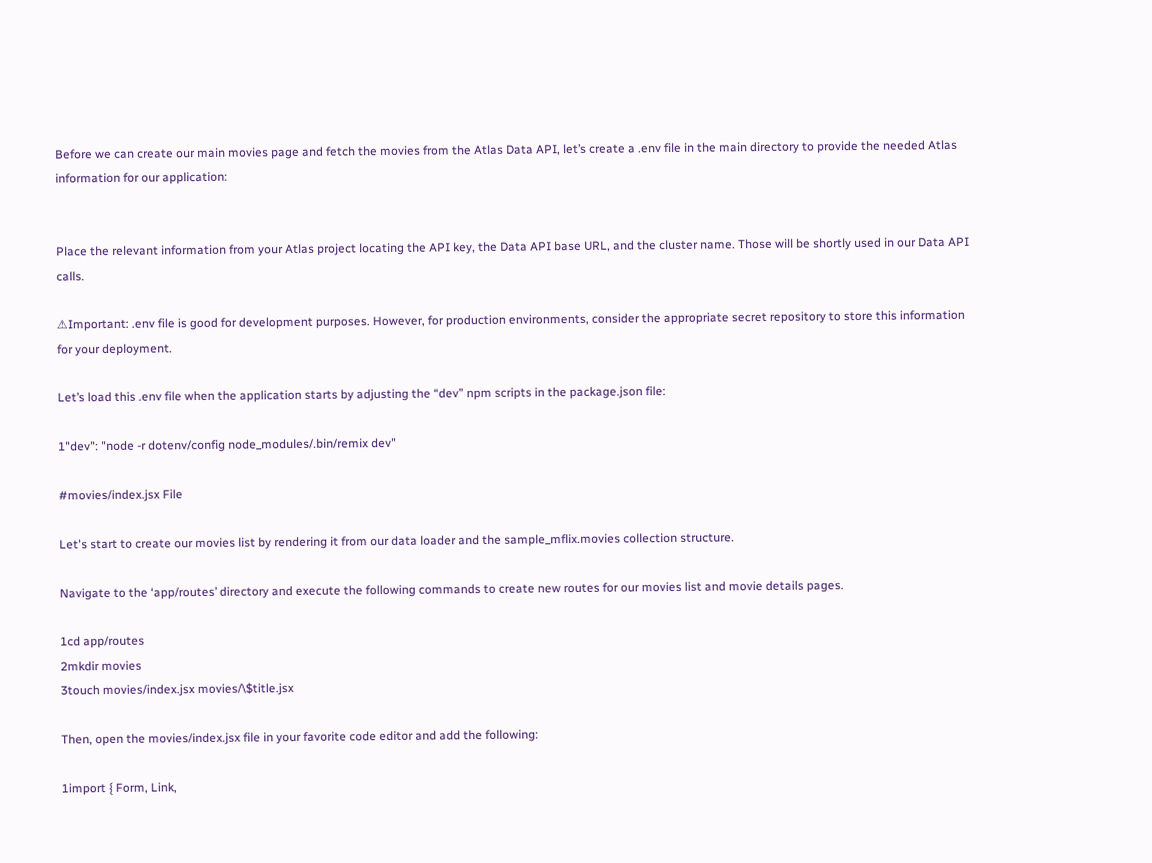Before we can create our main movies page and fetch the movies from the Atlas Data API, let’s create a .env file in the main directory to provide the needed Atlas information for our application:


Place the relevant information from your Atlas project locating the API key, the Data API base URL, and the cluster name. Those will be shortly used in our Data API calls.

⚠Important: .env file is good for development purposes. However, for production environments, consider the appropriate secret repository to store this information for your deployment.

Let’s load this .env file when the application starts by adjusting the “dev” npm scripts in the package.json file:

1"dev": "node -r dotenv/config node_modules/.bin/remix dev"

#movies/index.jsx File

Let's start to create our movies list by rendering it from our data loader and the sample_mflix.movies collection structure.

Navigate to the ‘app/routes’ directory and execute the following commands to create new routes for our movies list and movie details pages.

1cd app/routes
2mkdir movies
3touch movies/index.jsx movies/\$title.jsx

Then, open the movies/index.jsx file in your favorite code editor and add the following:

1import { Form, Link,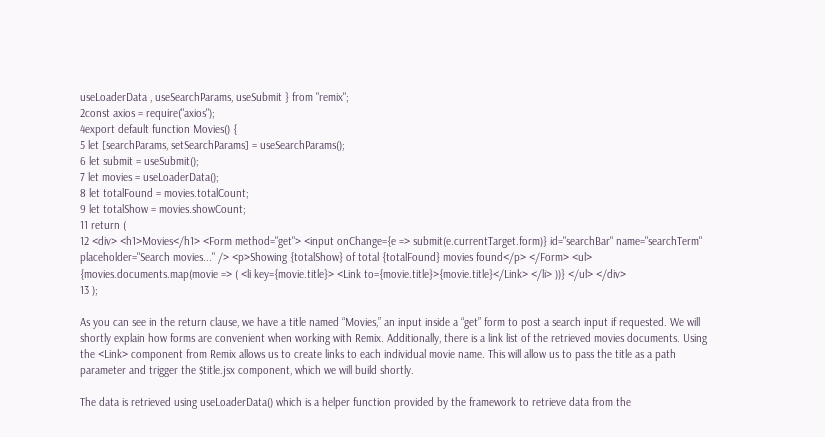useLoaderData , useSearchParams, useSubmit } from "remix";
2const axios = require("axios");
4export default function Movies() {
5 let [searchParams, setSearchParams] = useSearchParams();
6 let submit = useSubmit();
7 let movies = useLoaderData();
8 let totalFound = movies.totalCount;
9 let totalShow = movies.showCount;
11 return (
12 <div> <h1>Movies</h1> <Form method="get"> <input onChange={e => submit(e.currentTarget.form)} id="searchBar" name="searchTerm" placeholder="Search movies..." /> <p>Showing {totalShow} of total {totalFound} movies found</p> </Form> <ul> {movies.documents.map(movie => ( <li key={movie.title}> <Link to={movie.title}>{movie.title}</Link> </li> ))} </ul> </div>
13 );

As you can see in the return clause, we have a title named “Movies,” an input inside a “get” form to post a search input if requested. We will shortly explain how forms are convenient when working with Remix. Additionally, there is a link list of the retrieved movies documents. Using the <Link> component from Remix allows us to create links to each individual movie name. This will allow us to pass the title as a path parameter and trigger the $title.jsx component, which we will build shortly.

The data is retrieved using useLoaderData() which is a helper function provided by the framework to retrieve data from the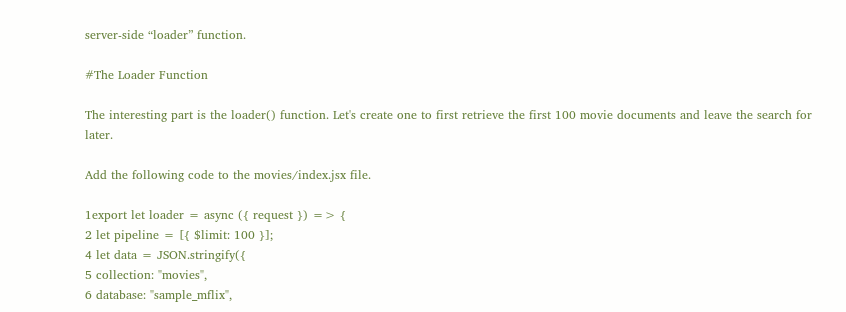server-side “loader” function.

#The Loader Function

The interesting part is the loader() function. Let's create one to first retrieve the first 100 movie documents and leave the search for later.

Add the following code to the movies/index.jsx file.

1export let loader = async ({ request }) => {
2 let pipeline = [{ $limit: 100 }];
4 let data = JSON.stringify({
5 collection: "movies",
6 database: "sample_mflix",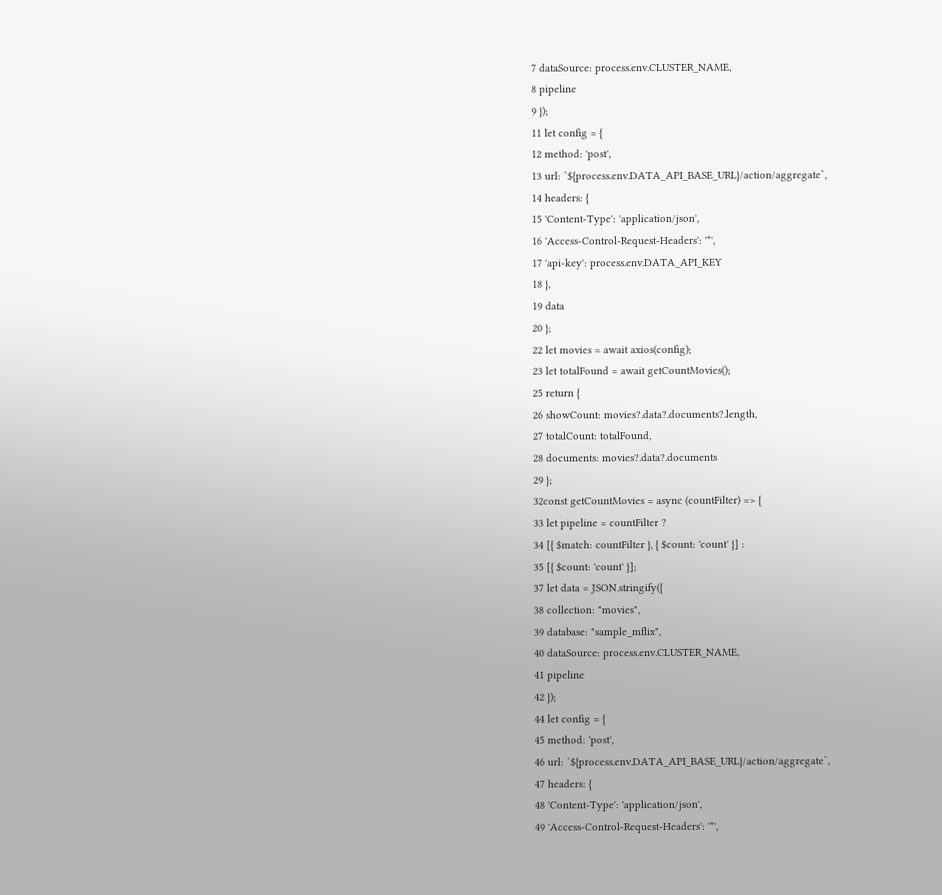7 dataSource: process.env.CLUSTER_NAME,
8 pipeline
9 });
11 let config = {
12 method: 'post',
13 url: `${process.env.DATA_API_BASE_URL}/action/aggregate`,
14 headers: {
15 'Content-Type': 'application/json',
16 'Access-Control-Request-Headers': '*',
17 'api-key': process.env.DATA_API_KEY
18 },
19 data
20 };
22 let movies = await axios(config);
23 let totalFound = await getCountMovies();
25 return {
26 showCount: movies?.data?.documents?.length,
27 totalCount: totalFound,
28 documents: movies?.data?.documents
29 };
32const getCountMovies = async (countFilter) => {
33 let pipeline = countFilter ?
34 [{ $match: countFilter }, { $count: 'count' }] :
35 [{ $count: 'count' }];
37 let data = JSON.stringify({
38 collection: "movies",
39 database: "sample_mflix",
40 dataSource: process.env.CLUSTER_NAME,
41 pipeline
42 });
44 let config = {
45 method: 'post',
46 url: `${process.env.DATA_API_BASE_URL}/action/aggregate`,
47 headers: {
48 'Content-Type': 'application/json',
49 'Access-Control-Request-Headers': '*',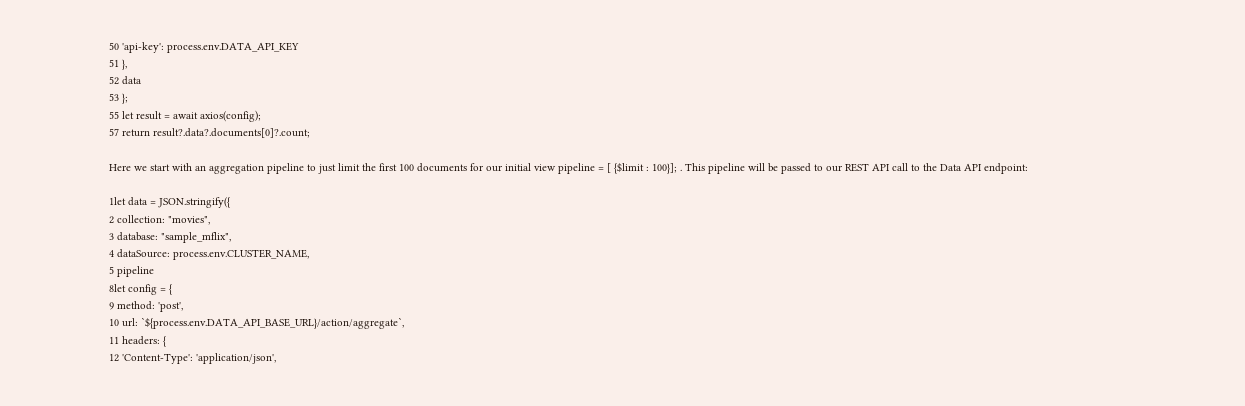50 'api-key': process.env.DATA_API_KEY
51 },
52 data
53 };
55 let result = await axios(config);
57 return result?.data?.documents[0]?.count;

Here we start with an aggregation pipeline to just limit the first 100 documents for our initial view pipeline = [ {$limit : 100}]; . This pipeline will be passed to our REST API call to the Data API endpoint:

1let data = JSON.stringify({
2 collection: "movies",
3 database: "sample_mflix",
4 dataSource: process.env.CLUSTER_NAME,
5 pipeline
8let config = {
9 method: 'post',
10 url: `${process.env.DATA_API_BASE_URL}/action/aggregate`,
11 headers: {
12 'Content-Type': 'application/json',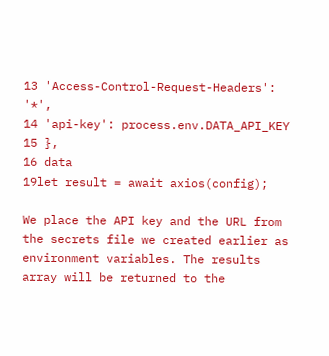13 'Access-Control-Request-Headers': '*',
14 'api-key': process.env.DATA_API_KEY
15 },
16 data
19let result = await axios(config);

We place the API key and the URL from the secrets file we created earlier as environment variables. The results array will be returned to the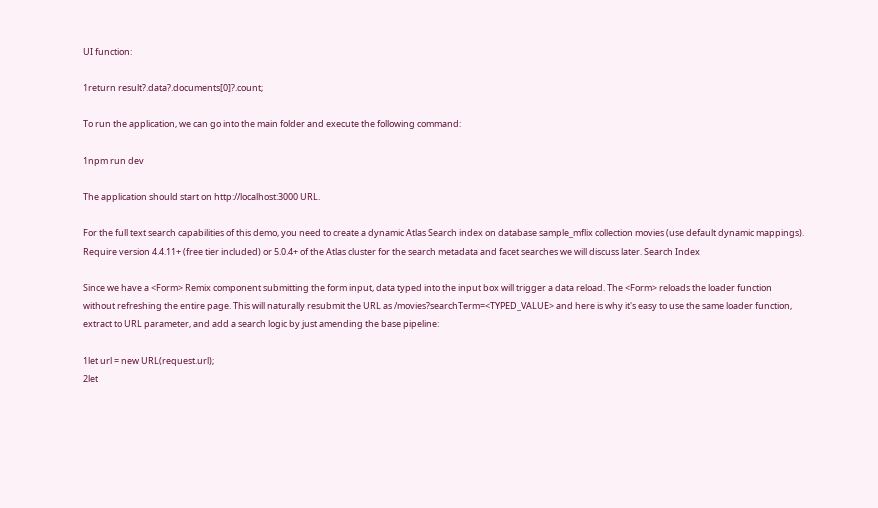UI function:

1return result?.data?.documents[0]?.count;

To run the application, we can go into the main folder and execute the following command:

1npm run dev

The application should start on http://localhost:3000 URL.

For the full text search capabilities of this demo, you need to create a dynamic Atlas Search index on database sample_mflix collection movies (use default dynamic mappings). Require version 4.4.11+ (free tier included) or 5.0.4+ of the Atlas cluster for the search metadata and facet searches we will discuss later. Search Index

Since we have a <Form> Remix component submitting the form input, data typed into the input box will trigger a data reload. The <Form> reloads the loader function without refreshing the entire page. This will naturally resubmit the URL as /movies?searchTerm=<TYPED_VALUE> and here is why it's easy to use the same loader function, extract to URL parameter, and add a search logic by just amending the base pipeline:

1let url = new URL(request.url);
2let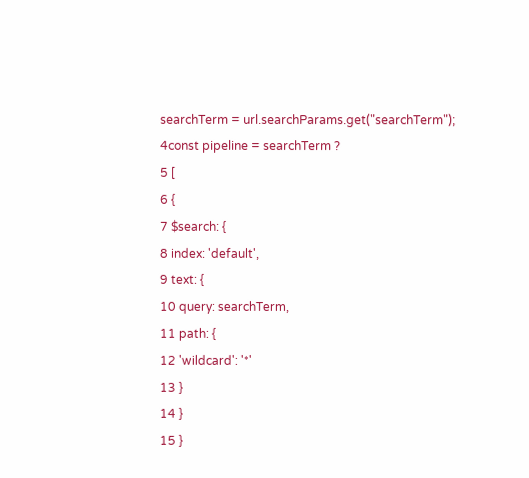searchTerm = url.searchParams.get("searchTerm");
4const pipeline = searchTerm ?
5 [
6 {
7 $search: {
8 index: 'default',
9 text: {
10 query: searchTerm,
11 path: {
12 'wildcard': '*'
13 }
14 }
15 }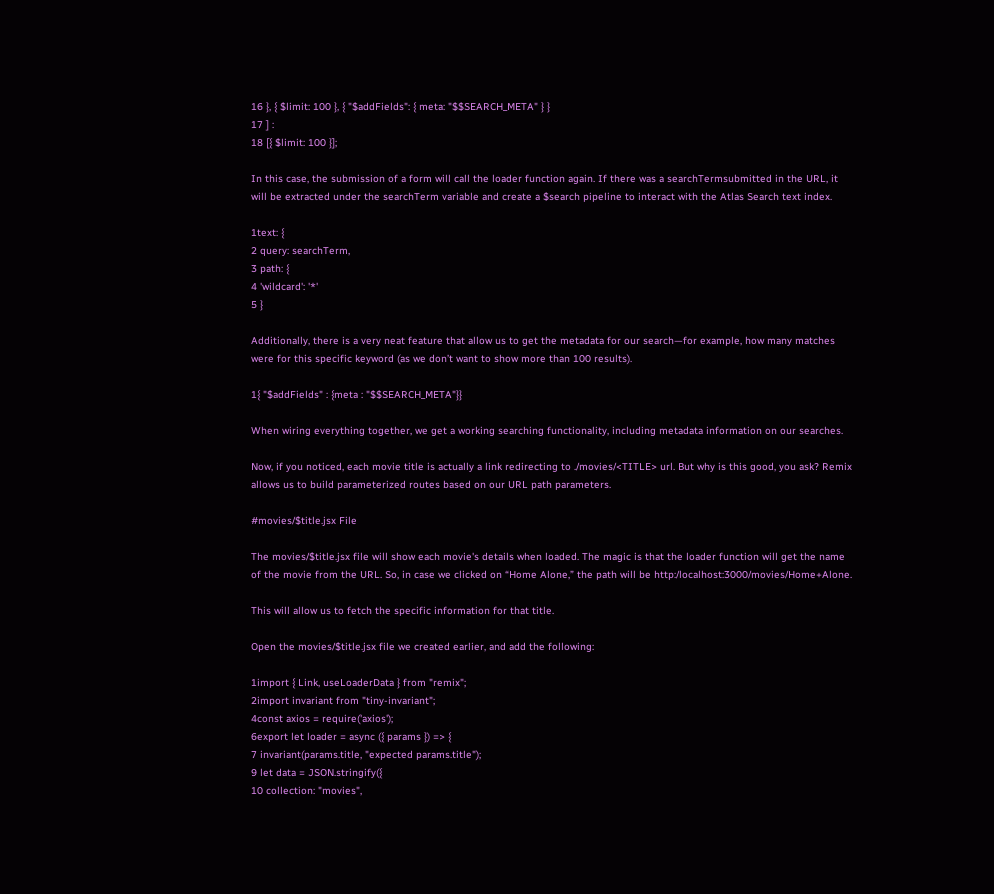16 }, { $limit: 100 }, { "$addFields": { meta: "$$SEARCH_META" } }
17 ] :
18 [{ $limit: 100 }];

In this case, the submission of a form will call the loader function again. If there was a searchTermsubmitted in the URL, it will be extracted under the searchTerm variable and create a $search pipeline to interact with the Atlas Search text index.

1text: {
2 query: searchTerm,
3 path: {
4 'wildcard': '*'
5 }

Additionally, there is a very neat feature that allow us to get the metadata for our search—for example, how many matches were for this specific keyword (as we don’t want to show more than 100 results).

1{ "$addFields" : {meta : "$$SEARCH_META"}}

When wiring everything together, we get a working searching functionality, including metadata information on our searches.

Now, if you noticed, each movie title is actually a link redirecting to ./movies/<TITLE> url. But why is this good, you ask? Remix allows us to build parameterized routes based on our URL path parameters.

#movies/$title.jsx File

The movies/$title.jsx file will show each movie's details when loaded. The magic is that the loader function will get the name of the movie from the URL. So, in case we clicked on “Home Alone,” the path will be http:/localhost:3000/movies/Home+Alone.

This will allow us to fetch the specific information for that title.

Open the movies/$title.jsx file we created earlier, and add the following:

1import { Link, useLoaderData } from "remix";
2import invariant from "tiny-invariant";
4const axios = require('axios');
6export let loader = async ({ params }) => {
7 invariant(params.title, "expected params.title");
9 let data = JSON.stringify({
10 collection: "movies",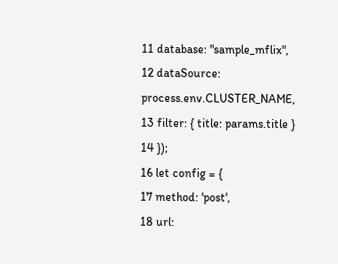11 database: "sample_mflix",
12 dataSource: process.env.CLUSTER_NAME,
13 filter: { title: params.title }
14 });
16 let config = {
17 method: 'post',
18 url: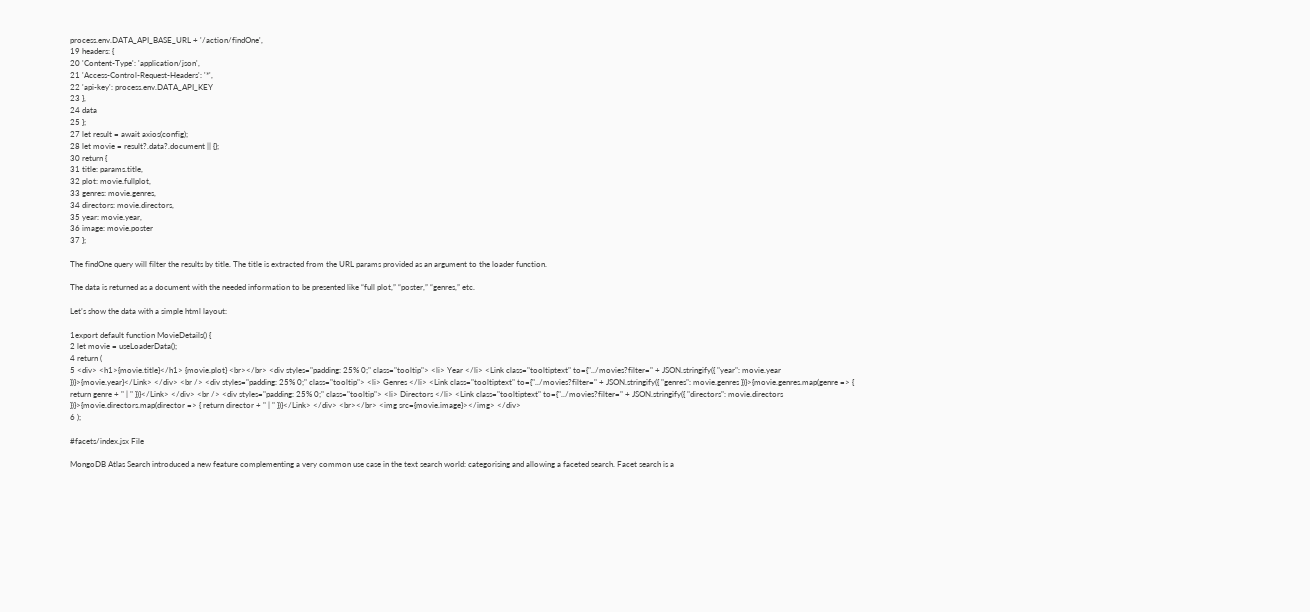process.env.DATA_API_BASE_URL + '/action/findOne',
19 headers: {
20 'Content-Type': 'application/json',
21 'Access-Control-Request-Headers': '*',
22 'api-key': process.env.DATA_API_KEY
23 },
24 data
25 };
27 let result = await axios(config);
28 let movie = result?.data?.document || {};
30 return {
31 title: params.title,
32 plot: movie.fullplot,
33 genres: movie.genres,
34 directors: movie.directors,
35 year: movie.year,
36 image: movie.poster
37 };

The findOne query will filter the results by title. The title is extracted from the URL params provided as an argument to the loader function.

The data is returned as a document with the needed information to be presented like “full plot,” “poster,” “genres,” etc.

Let’s show the data with a simple html layout:

1export default function MovieDetails() {
2 let movie = useLoaderData();
4 return (
5 <div> <h1>{movie.title}</h1> {movie.plot} <br></br> <div styles="padding: 25% 0;" class="tooltip"> <li> Year </li> <Link class="tooltiptext" to={"../movies?filter=" + JSON.stringify({ "year": movie.year })}>{movie.year}</Link> </div> <br /> <div styles="padding: 25% 0;" class="tooltip"> <li> Genres </li> <Link class="tooltiptext" to={"../movies?filter=" + JSON.stringify({ "genres": movie.genres })}>{movie.genres.map(genre => { return genre + " | " })}</Link> </div> <br /> <div styles="padding: 25% 0;" class="tooltip"> <li> Directors </li> <Link class="tooltiptext" to={"../movies?filter=" + JSON.stringify({ "directors": movie.directors })}>{movie.directors.map(director => { return director + " | " })}</Link> </div> <br></br> <img src={movie.image}></img> </div>
6 );

#facets/index.jsx File

MongoDB Atlas Search introduced a new feature complementing a very common use case in the text search world: categorising and allowing a faceted search. Facet search is a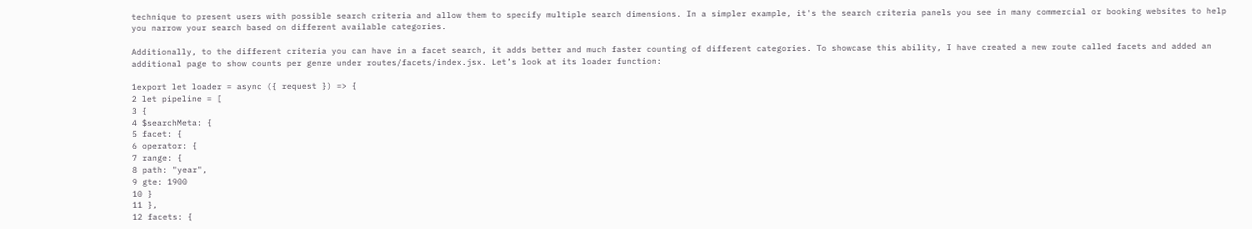technique to present users with possible search criteria and allow them to specify multiple search dimensions. In a simpler example, it's the search criteria panels you see in many commercial or booking websites to help you narrow your search based on different available categories.

Additionally, to the different criteria you can have in a facet search, it adds better and much faster counting of different categories. To showcase this ability, I have created a new route called facets and added an additional page to show counts per genre under routes/facets/index.jsx. Let’s look at its loader function:

1export let loader = async ({ request }) => {
2 let pipeline = [
3 {
4 $searchMeta: {
5 facet: {
6 operator: {
7 range: {
8 path: "year",
9 gte: 1900
10 }
11 },
12 facets: {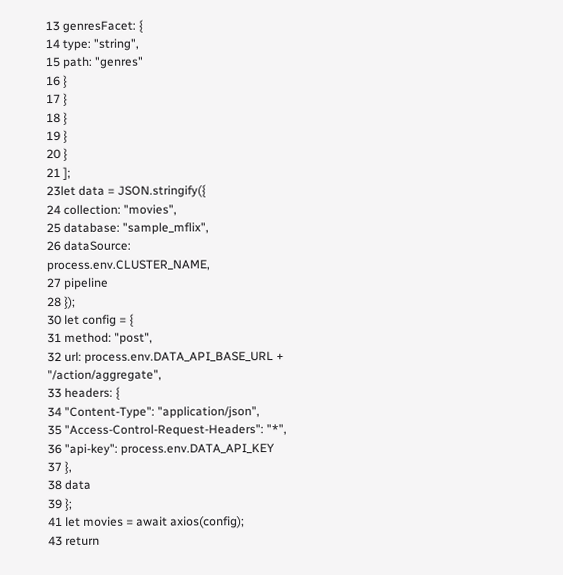13 genresFacet: {
14 type: "string",
15 path: "genres"
16 }
17 }
18 }
19 }
20 }
21 ];
23let data = JSON.stringify({
24 collection: "movies",
25 database: "sample_mflix",
26 dataSource: process.env.CLUSTER_NAME,
27 pipeline
28 });
30 let config = {
31 method: "post",
32 url: process.env.DATA_API_BASE_URL + "/action/aggregate",
33 headers: {
34 "Content-Type": "application/json",
35 "Access-Control-Request-Headers": "*",
36 "api-key": process.env.DATA_API_KEY
37 },
38 data
39 };
41 let movies = await axios(config);
43 return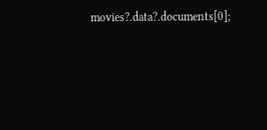movies?.data?.documents[0];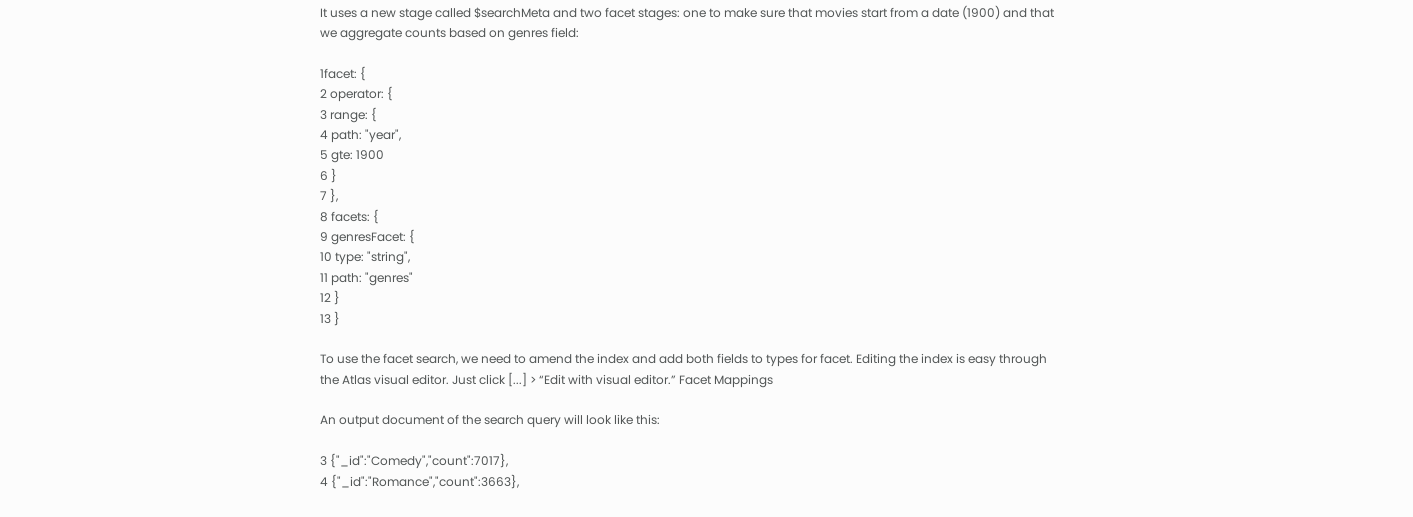It uses a new stage called $searchMeta and two facet stages: one to make sure that movies start from a date (1900) and that we aggregate counts based on genres field:

1facet: {
2 operator: {
3 range: {
4 path: "year",
5 gte: 1900
6 }
7 },
8 facets: {
9 genresFacet: {
10 type: "string",
11 path: "genres"
12 }
13 }

To use the facet search, we need to amend the index and add both fields to types for facet. Editing the index is easy through the Atlas visual editor. Just click [...] > “Edit with visual editor.” Facet Mappings

An output document of the search query will look like this:

3 {"_id":"Comedy","count":7017},
4 {"_id":"Romance","count":3663},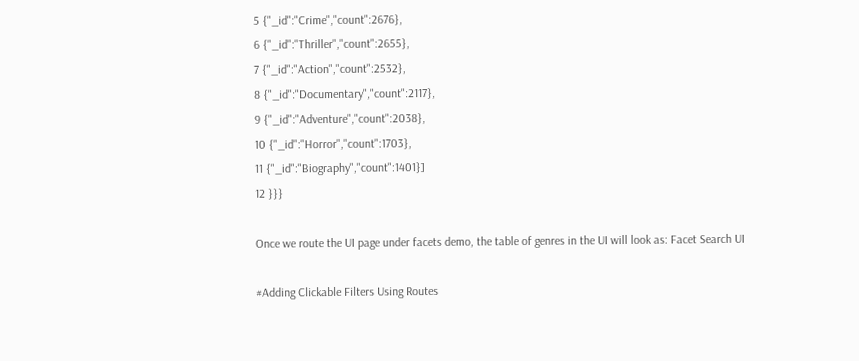5 {"_id":"Crime","count":2676},
6 {"_id":"Thriller","count":2655},
7 {"_id":"Action","count":2532},
8 {"_id":"Documentary","count":2117},
9 {"_id":"Adventure","count":2038},
10 {"_id":"Horror","count":1703},
11 {"_id":"Biography","count":1401}]
12 }}}

Once we route the UI page under facets demo, the table of genres in the UI will look as: Facet Search UI

#Adding Clickable Filters Using Routes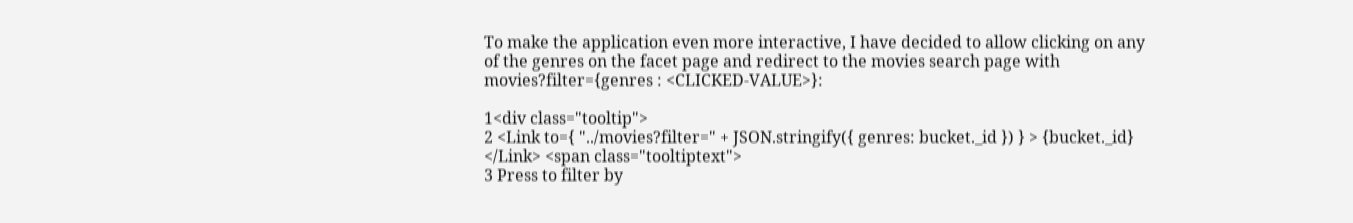To make the application even more interactive, I have decided to allow clicking on any of the genres on the facet page and redirect to the movies search page with movies?filter={genres : <CLICKED-VALUE>}:

1<div class="tooltip">
2 <Link to={ "../movies?filter=" + JSON.stringify({ genres: bucket._id }) } > {bucket._id} </Link> <span class="tooltiptext">
3 Press to filter by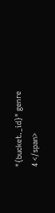"{bucket._id}" genre
4 </span>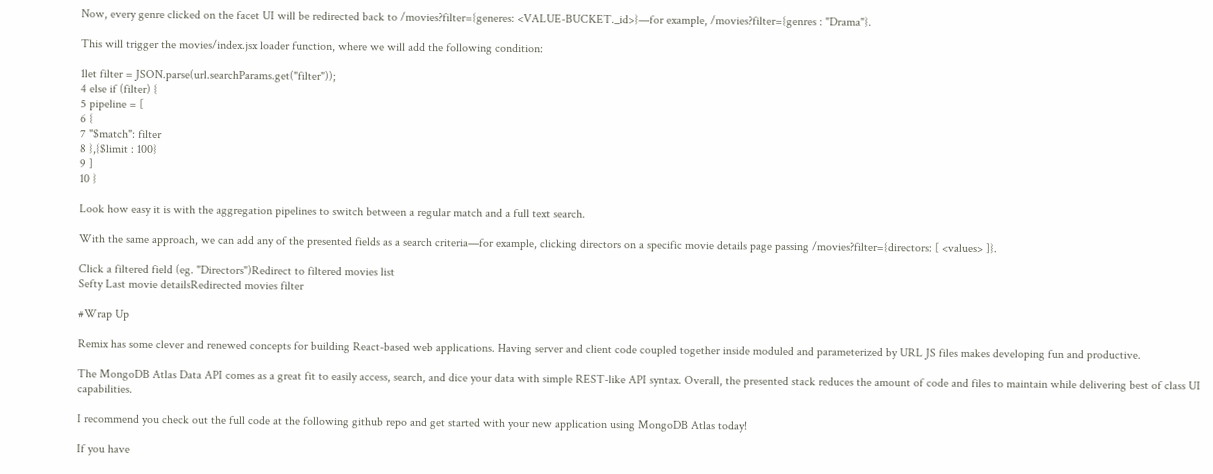Now, every genre clicked on the facet UI will be redirected back to /movies?filter={generes: <VALUE-BUCKET._id>}—for example, /movies?filter={genres : "Drama"}.

This will trigger the movies/index.jsx loader function, where we will add the following condition:

1let filter = JSON.parse(url.searchParams.get("filter"));
4 else if (filter) {
5 pipeline = [
6 {
7 "$match": filter
8 },{$limit : 100}
9 ]
10 }

Look how easy it is with the aggregation pipelines to switch between a regular match and a full text search.

With the same approach, we can add any of the presented fields as a search criteria—for example, clicking directors on a specific movie details page passing /movies?filter={directors: [ <values> ]}.

Click a filtered field (eg. "Directors")Redirect to filtered movies list
Sefty Last movie detailsRedirected movies filter

#Wrap Up

Remix has some clever and renewed concepts for building React-based web applications. Having server and client code coupled together inside moduled and parameterized by URL JS files makes developing fun and productive.

The MongoDB Atlas Data API comes as a great fit to easily access, search, and dice your data with simple REST-like API syntax. Overall, the presented stack reduces the amount of code and files to maintain while delivering best of class UI capabilities.

I recommend you check out the full code at the following github repo and get started with your new application using MongoDB Atlas today!

If you have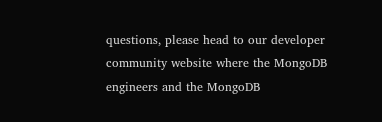questions, please head to our developer community website where the MongoDB engineers and the MongoDB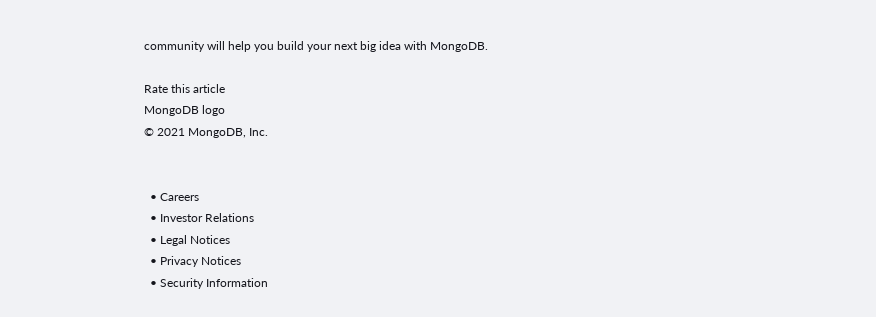community will help you build your next big idea with MongoDB.

Rate this article
MongoDB logo
© 2021 MongoDB, Inc.


  • Careers
  • Investor Relations
  • Legal Notices
  • Privacy Notices
  • Security Information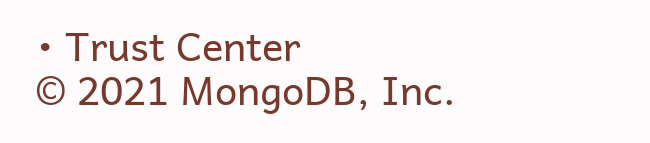• Trust Center
© 2021 MongoDB, Inc.